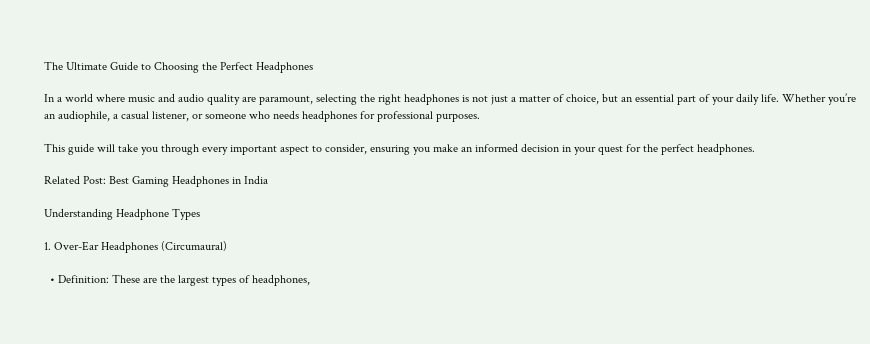The Ultimate Guide to Choosing the Perfect Headphones

In a world where music and audio quality are paramount, selecting the right headphones is not just a matter of choice, but an essential part of your daily life. Whether you’re an audiophile, a casual listener, or someone who needs headphones for professional purposes.

This guide will take you through every important aspect to consider, ensuring you make an informed decision in your quest for the perfect headphones.

Related Post: Best Gaming Headphones in India

Understanding Headphone Types

1. Over-Ear Headphones (Circumaural)

  • Definition: These are the largest types of headphones,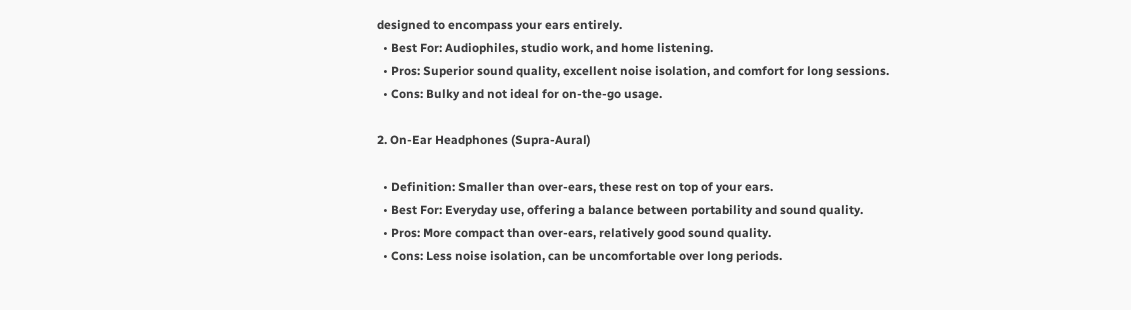designed to encompass your ears entirely.
  • Best For: Audiophiles, studio work, and home listening.
  • Pros: Superior sound quality, excellent noise isolation, and comfort for long sessions.
  • Cons: Bulky and not ideal for on-the-go usage.

2. On-Ear Headphones (Supra-Aural)

  • Definition: Smaller than over-ears, these rest on top of your ears.
  • Best For: Everyday use, offering a balance between portability and sound quality.
  • Pros: More compact than over-ears, relatively good sound quality.
  • Cons: Less noise isolation, can be uncomfortable over long periods.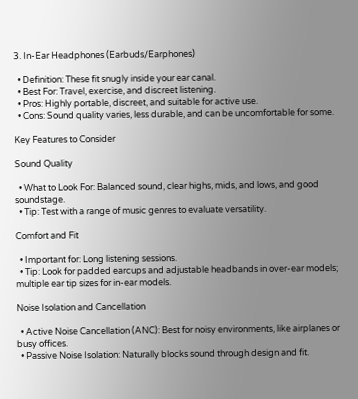3. In-Ear Headphones (Earbuds/Earphones)

  • Definition: These fit snugly inside your ear canal.
  • Best For: Travel, exercise, and discreet listening.
  • Pros: Highly portable, discreet, and suitable for active use.
  • Cons: Sound quality varies, less durable, and can be uncomfortable for some.

Key Features to Consider

Sound Quality

  • What to Look For: Balanced sound, clear highs, mids, and lows, and good soundstage.
  • Tip: Test with a range of music genres to evaluate versatility.

Comfort and Fit

  • Important for: Long listening sessions.
  • Tip: Look for padded earcups and adjustable headbands in over-ear models; multiple ear tip sizes for in-ear models.

Noise Isolation and Cancellation

  • Active Noise Cancellation (ANC): Best for noisy environments, like airplanes or busy offices.
  • Passive Noise Isolation: Naturally blocks sound through design and fit.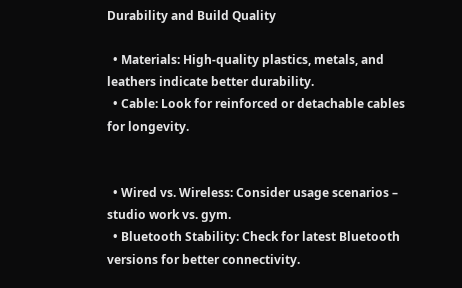Durability and Build Quality

  • Materials: High-quality plastics, metals, and leathers indicate better durability.
  • Cable: Look for reinforced or detachable cables for longevity.


  • Wired vs. Wireless: Consider usage scenarios – studio work vs. gym.
  • Bluetooth Stability: Check for latest Bluetooth versions for better connectivity.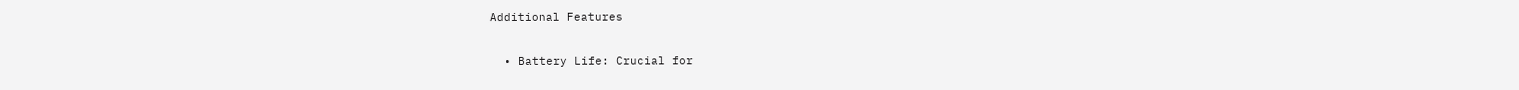Additional Features

  • Battery Life: Crucial for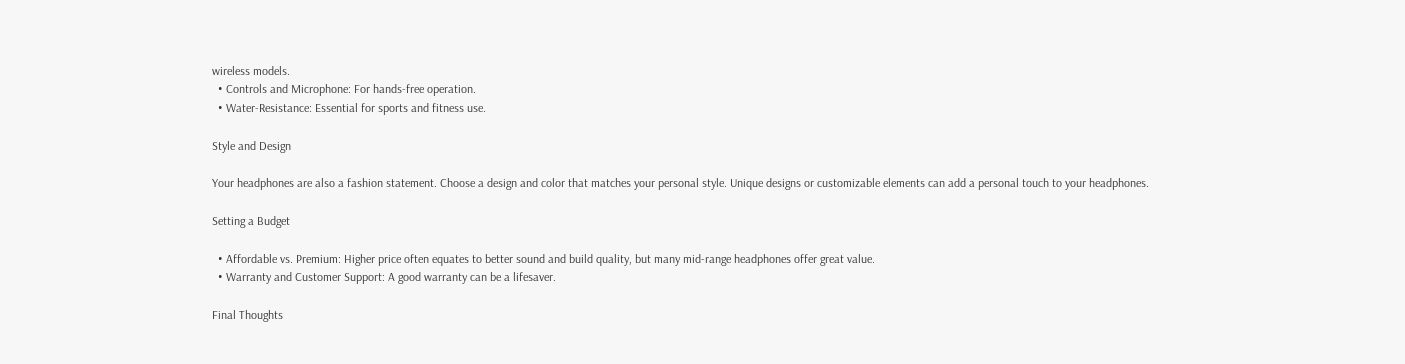wireless models.
  • Controls and Microphone: For hands-free operation.
  • Water-Resistance: Essential for sports and fitness use.

Style and Design

Your headphones are also a fashion statement. Choose a design and color that matches your personal style. Unique designs or customizable elements can add a personal touch to your headphones.

Setting a Budget

  • Affordable vs. Premium: Higher price often equates to better sound and build quality, but many mid-range headphones offer great value.
  • Warranty and Customer Support: A good warranty can be a lifesaver.

Final Thoughts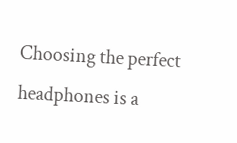Choosing the perfect headphones is a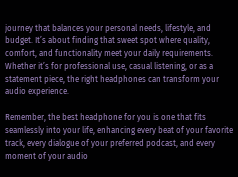journey that balances your personal needs, lifestyle, and budget. It’s about finding that sweet spot where quality, comfort, and functionality meet your daily requirements. Whether it’s for professional use, casual listening, or as a statement piece, the right headphones can transform your audio experience.

Remember, the best headphone for you is one that fits seamlessly into your life, enhancing every beat of your favorite track, every dialogue of your preferred podcast, and every moment of your audio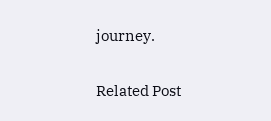journey.

Related Post